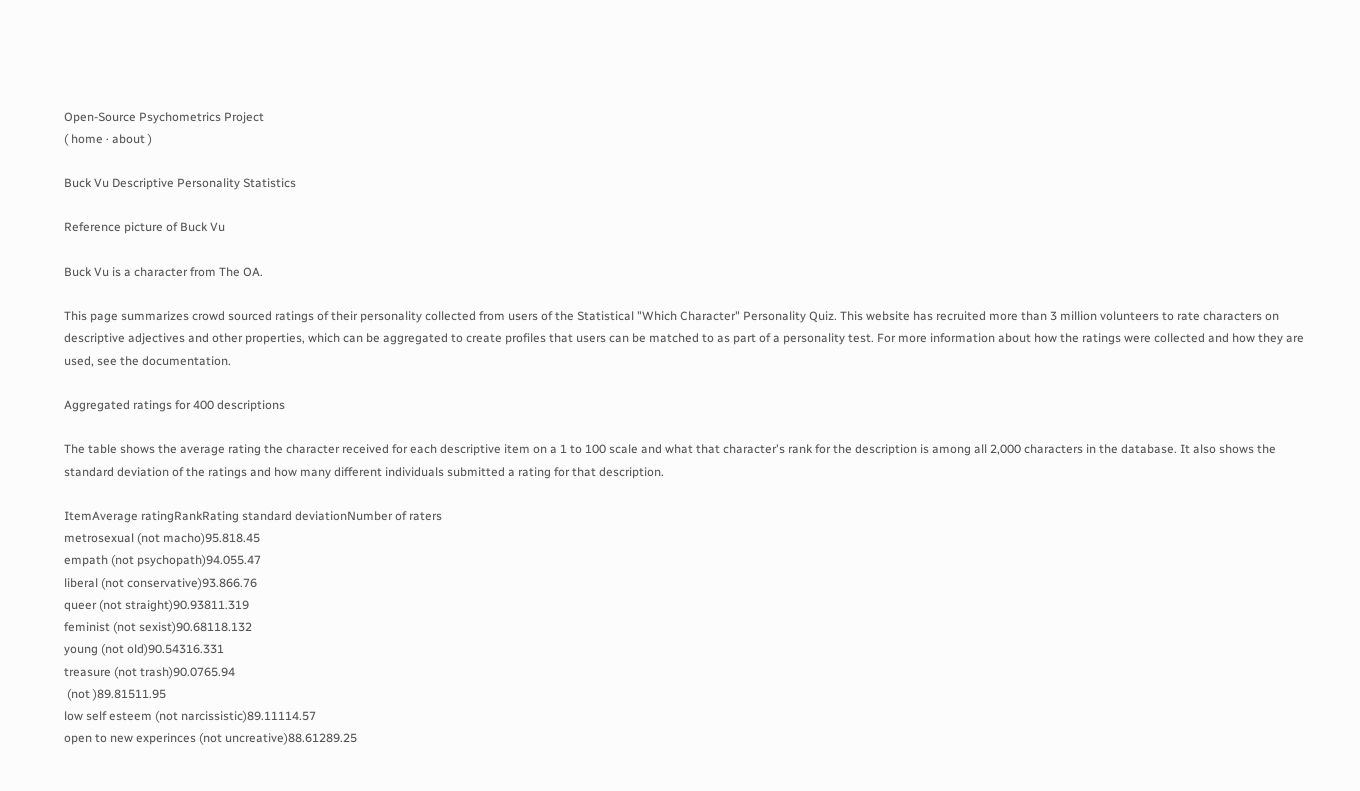Open-Source Psychometrics Project
( home · about )

Buck Vu Descriptive Personality Statistics

Reference picture of Buck Vu

Buck Vu is a character from The OA.

This page summarizes crowd sourced ratings of their personality collected from users of the Statistical "Which Character" Personality Quiz. This website has recruited more than 3 million volunteers to rate characters on descriptive adjectives and other properties, which can be aggregated to create profiles that users can be matched to as part of a personality test. For more information about how the ratings were collected and how they are used, see the documentation.

Aggregated ratings for 400 descriptions

The table shows the average rating the character received for each descriptive item on a 1 to 100 scale and what that character's rank for the description is among all 2,000 characters in the database. It also shows the standard deviation of the ratings and how many different individuals submitted a rating for that description.

ItemAverage ratingRankRating standard deviationNumber of raters
metrosexual (not macho)95.818.45
empath (not psychopath)94.055.47
liberal (not conservative)93.866.76
queer (not straight)90.93811.319
feminist (not sexist)90.68118.132
young (not old)90.54316.331
treasure (not trash)90.0765.94
 (not )89.81511.95
low self esteem (not narcissistic)89.11114.57
open to new experinces (not uncreative)88.61289.25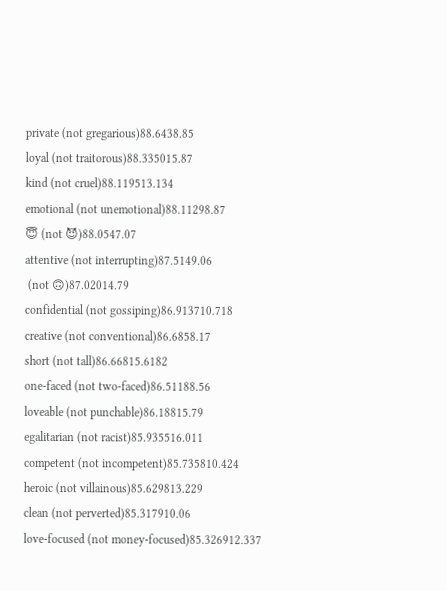private (not gregarious)88.6438.85
loyal (not traitorous)88.335015.87
kind (not cruel)88.119513.134
emotional (not unemotional)88.11298.87
😇 (not 😈)88.0547.07
attentive (not interrupting)87.5149.06
 (not 🙃)87.02014.79
confidential (not gossiping)86.913710.718
creative (not conventional)86.6858.17
short (not tall)86.66815.6182
one-faced (not two-faced)86.51188.56
loveable (not punchable)86.18815.79
egalitarian (not racist)85.935516.011
competent (not incompetent)85.735810.424
heroic (not villainous)85.629813.229
clean (not perverted)85.317910.06
love-focused (not money-focused)85.326912.337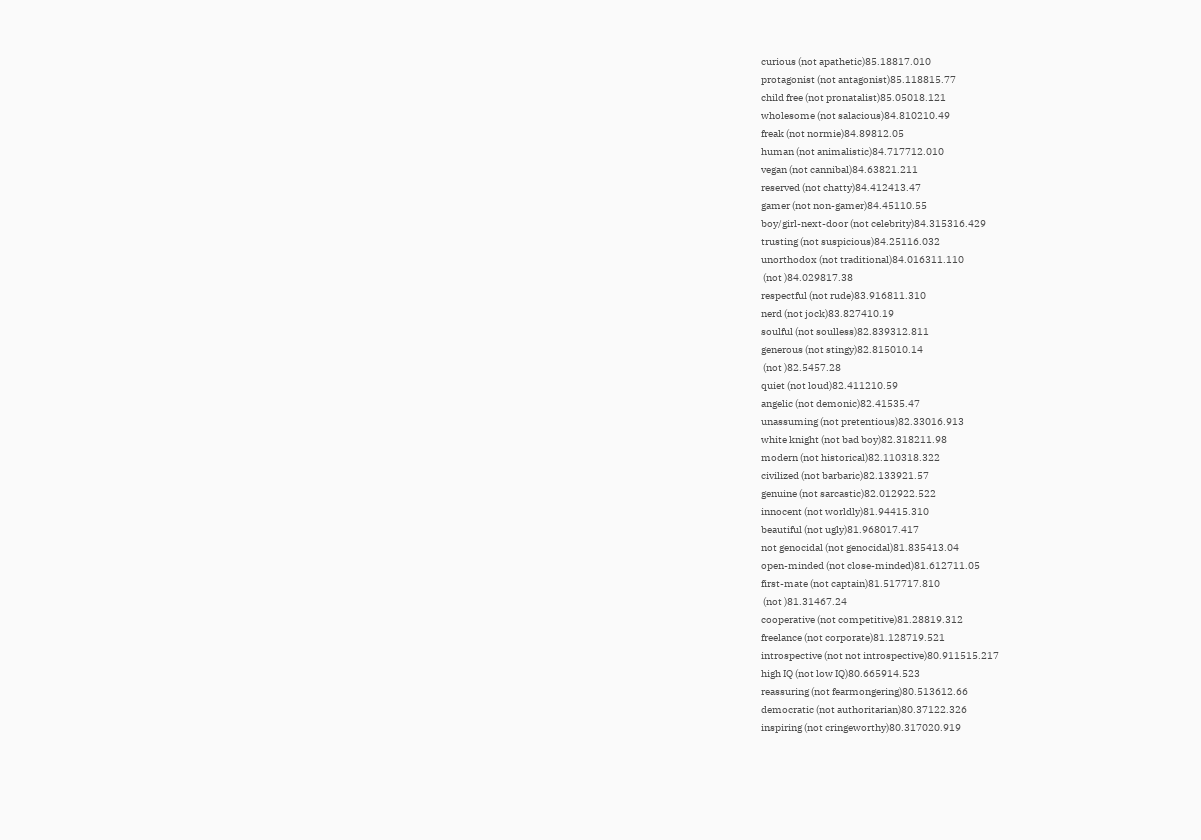curious (not apathetic)85.18817.010
protagonist (not antagonist)85.118815.77
child free (not pronatalist)85.05018.121
wholesome (not salacious)84.810210.49
freak (not normie)84.89812.05
human (not animalistic)84.717712.010
vegan (not cannibal)84.63821.211
reserved (not chatty)84.412413.47
gamer (not non-gamer)84.45110.55
boy/girl-next-door (not celebrity)84.315316.429
trusting (not suspicious)84.25116.032
unorthodox (not traditional)84.016311.110
 (not )84.029817.38
respectful (not rude)83.916811.310
nerd (not jock)83.827410.19
soulful (not soulless)82.839312.811
generous (not stingy)82.815010.14
 (not )82.5457.28
quiet (not loud)82.411210.59
angelic (not demonic)82.41535.47
unassuming (not pretentious)82.33016.913
white knight (not bad boy)82.318211.98
modern (not historical)82.110318.322
civilized (not barbaric)82.133921.57
genuine (not sarcastic)82.012922.522
innocent (not worldly)81.94415.310
beautiful (not ugly)81.968017.417
not genocidal (not genocidal)81.835413.04
open-minded (not close-minded)81.612711.05
first-mate (not captain)81.517717.810
 (not )81.31467.24
cooperative (not competitive)81.28819.312
freelance (not corporate)81.128719.521
introspective (not not introspective)80.911515.217
high IQ (not low IQ)80.665914.523
reassuring (not fearmongering)80.513612.66
democratic (not authoritarian)80.37122.326
inspiring (not cringeworthy)80.317020.919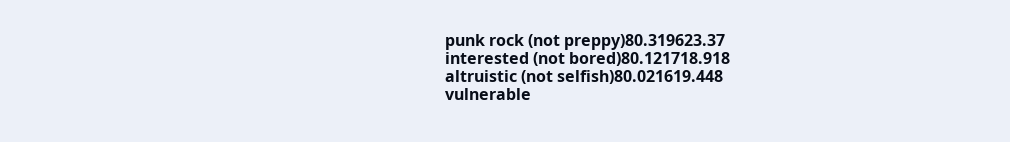punk rock (not preppy)80.319623.37
interested (not bored)80.121718.918
altruistic (not selfish)80.021619.448
vulnerable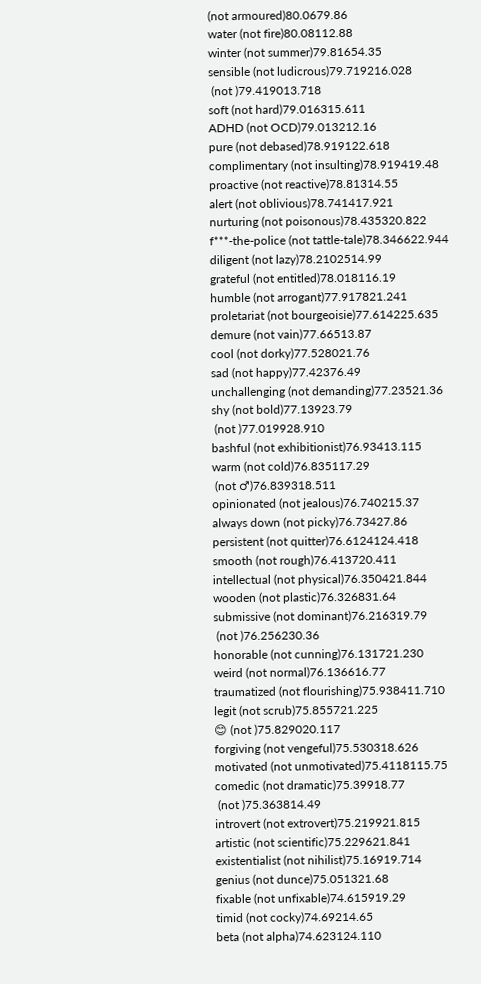(not armoured)80.0679.86
water (not fire)80.08112.88
winter (not summer)79.81654.35
sensible (not ludicrous)79.719216.028
 (not )79.419013.718
soft (not hard)79.016315.611
ADHD (not OCD)79.013212.16
pure (not debased)78.919122.618
complimentary (not insulting)78.919419.48
proactive (not reactive)78.81314.55
alert (not oblivious)78.741417.921
nurturing (not poisonous)78.435320.822
f***-the-police (not tattle-tale)78.346622.944
diligent (not lazy)78.2102514.99
grateful (not entitled)78.018116.19
humble (not arrogant)77.917821.241
proletariat (not bourgeoisie)77.614225.635
demure (not vain)77.66513.87
cool (not dorky)77.528021.76
sad (not happy)77.42376.49
unchallenging (not demanding)77.23521.36
shy (not bold)77.13923.79
 (not )77.019928.910
bashful (not exhibitionist)76.93413.115
warm (not cold)76.835117.29
 (not ♂)76.839318.511
opinionated (not jealous)76.740215.37
always down (not picky)76.73427.86
persistent (not quitter)76.6124124.418
smooth (not rough)76.413720.411
intellectual (not physical)76.350421.844
wooden (not plastic)76.326831.64
submissive (not dominant)76.216319.79
 (not )76.256230.36
honorable (not cunning)76.131721.230
weird (not normal)76.136616.77
traumatized (not flourishing)75.938411.710
legit (not scrub)75.855721.225
😊 (not )75.829020.117
forgiving (not vengeful)75.530318.626
motivated (not unmotivated)75.4118115.75
comedic (not dramatic)75.39918.77
 (not )75.363814.49
introvert (not extrovert)75.219921.815
artistic (not scientific)75.229621.841
existentialist (not nihilist)75.16919.714
genius (not dunce)75.051321.68
fixable (not unfixable)74.615919.29
timid (not cocky)74.69214.65
beta (not alpha)74.623124.110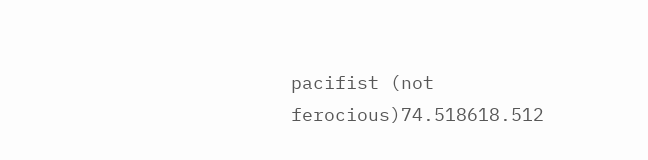pacifist (not ferocious)74.518618.512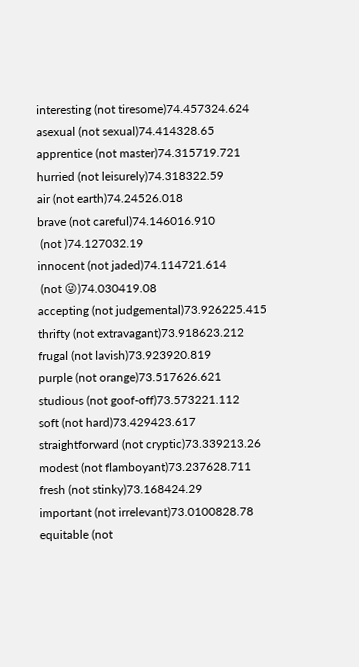interesting (not tiresome)74.457324.624
asexual (not sexual)74.414328.65
apprentice (not master)74.315719.721
hurried (not leisurely)74.318322.59
air (not earth)74.24526.018
brave (not careful)74.146016.910
 (not )74.127032.19
innocent (not jaded)74.114721.614
 (not 😜)74.030419.08
accepting (not judgemental)73.926225.415
thrifty (not extravagant)73.918623.212
frugal (not lavish)73.923920.819
purple (not orange)73.517626.621
studious (not goof-off)73.573221.112
soft (not hard)73.429423.617
straightforward (not cryptic)73.339213.26
modest (not flamboyant)73.237628.711
fresh (not stinky)73.168424.29
important (not irrelevant)73.0100828.78
equitable (not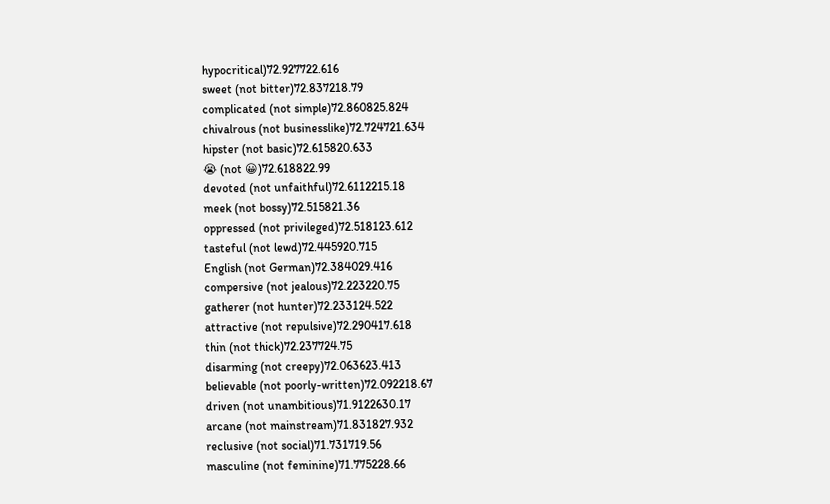hypocritical)72.927722.616
sweet (not bitter)72.837218.79
complicated (not simple)72.860825.824
chivalrous (not businesslike)72.724721.634
hipster (not basic)72.615820.633
😭 (not 😀)72.618822.99
devoted (not unfaithful)72.6112215.18
meek (not bossy)72.515821.36
oppressed (not privileged)72.518123.612
tasteful (not lewd)72.445920.715
English (not German)72.384029.416
compersive (not jealous)72.223220.75
gatherer (not hunter)72.233124.522
attractive (not repulsive)72.290417.618
thin (not thick)72.237724.75
disarming (not creepy)72.063623.413
believable (not poorly-written)72.092218.67
driven (not unambitious)71.9122630.17
arcane (not mainstream)71.831827.932
reclusive (not social)71.731719.56
masculine (not feminine)71.775228.66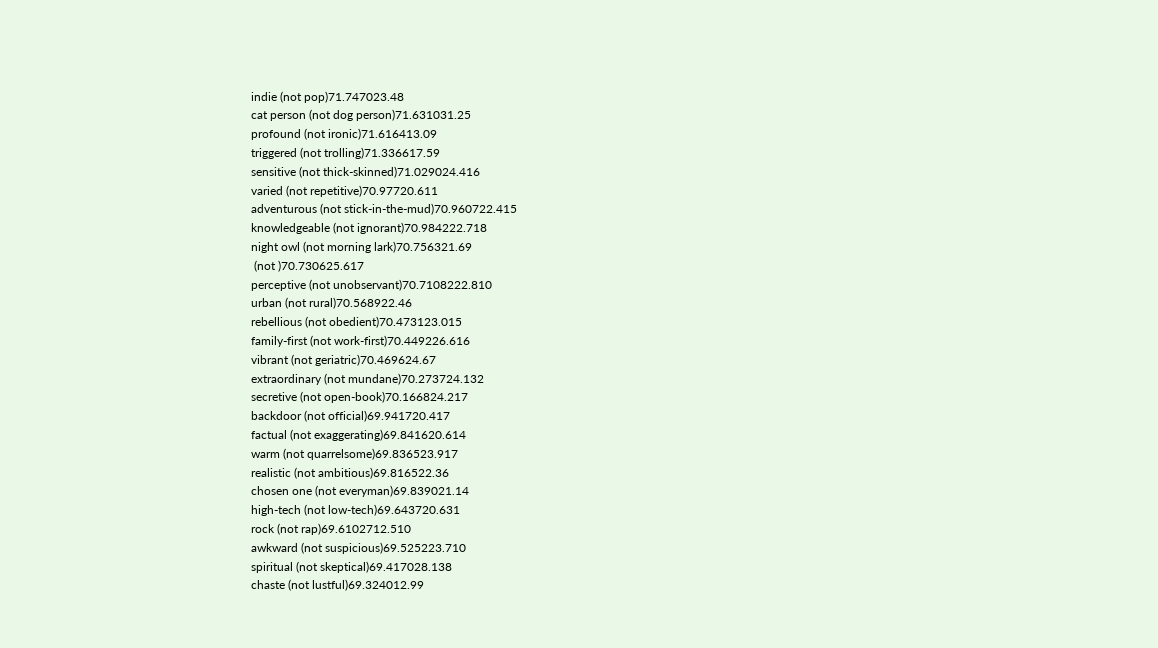indie (not pop)71.747023.48
cat person (not dog person)71.631031.25
profound (not ironic)71.616413.09
triggered (not trolling)71.336617.59
sensitive (not thick-skinned)71.029024.416
varied (not repetitive)70.97720.611
adventurous (not stick-in-the-mud)70.960722.415
knowledgeable (not ignorant)70.984222.718
night owl (not morning lark)70.756321.69
 (not )70.730625.617
perceptive (not unobservant)70.7108222.810
urban (not rural)70.568922.46
rebellious (not obedient)70.473123.015
family-first (not work-first)70.449226.616
vibrant (not geriatric)70.469624.67
extraordinary (not mundane)70.273724.132
secretive (not open-book)70.166824.217
backdoor (not official)69.941720.417
factual (not exaggerating)69.841620.614
warm (not quarrelsome)69.836523.917
realistic (not ambitious)69.816522.36
chosen one (not everyman)69.839021.14
high-tech (not low-tech)69.643720.631
rock (not rap)69.6102712.510
awkward (not suspicious)69.525223.710
spiritual (not skeptical)69.417028.138
chaste (not lustful)69.324012.99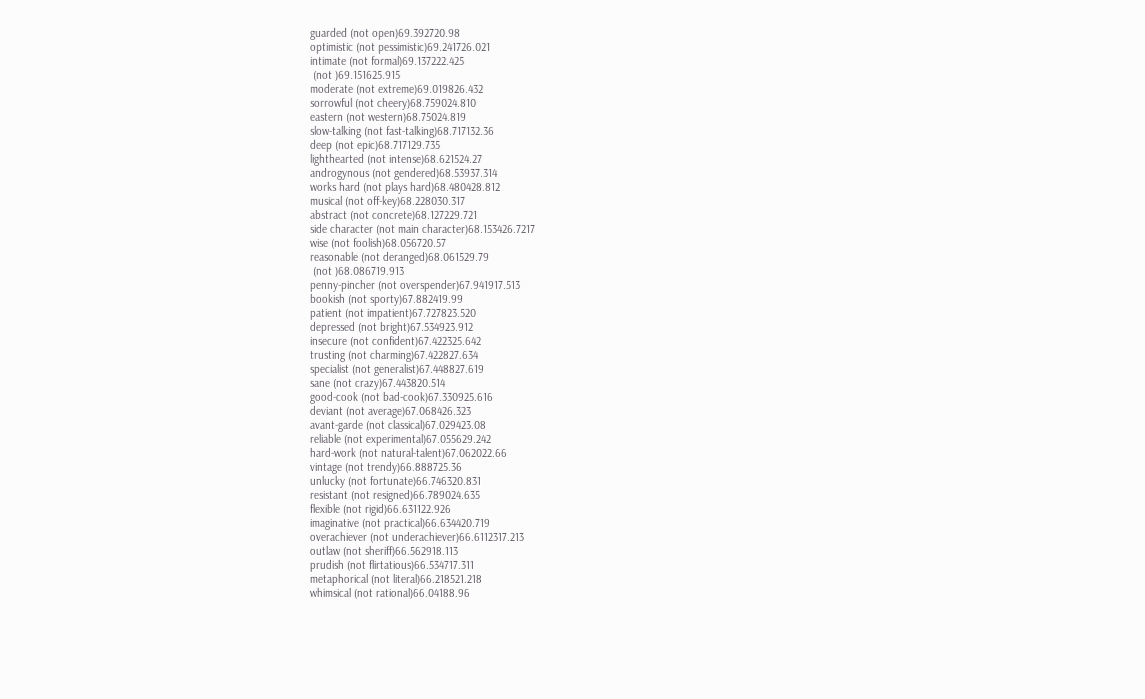guarded (not open)69.392720.98
optimistic (not pessimistic)69.241726.021
intimate (not formal)69.137222.425
 (not )69.151625.915
moderate (not extreme)69.019826.432
sorrowful (not cheery)68.759024.810
eastern (not western)68.75024.819
slow-talking (not fast-talking)68.717132.36
deep (not epic)68.717129.735
lighthearted (not intense)68.621524.27
androgynous (not gendered)68.53937.314
works hard (not plays hard)68.480428.812
musical (not off-key)68.228030.317
abstract (not concrete)68.127229.721
side character (not main character)68.153426.7217
wise (not foolish)68.056720.57
reasonable (not deranged)68.061529.79
 (not )68.086719.913
penny-pincher (not overspender)67.941917.513
bookish (not sporty)67.882419.99
patient (not impatient)67.727823.520
depressed (not bright)67.534923.912
insecure (not confident)67.422325.642
trusting (not charming)67.422827.634
specialist (not generalist)67.448827.619
sane (not crazy)67.443820.514
good-cook (not bad-cook)67.330925.616
deviant (not average)67.068426.323
avant-garde (not classical)67.029423.08
reliable (not experimental)67.055629.242
hard-work (not natural-talent)67.062022.66
vintage (not trendy)66.888725.36
unlucky (not fortunate)66.746320.831
resistant (not resigned)66.789024.635
flexible (not rigid)66.631122.926
imaginative (not practical)66.634420.719
overachiever (not underachiever)66.6112317.213
outlaw (not sheriff)66.562918.113
prudish (not flirtatious)66.534717.311
metaphorical (not literal)66.218521.218
whimsical (not rational)66.04188.96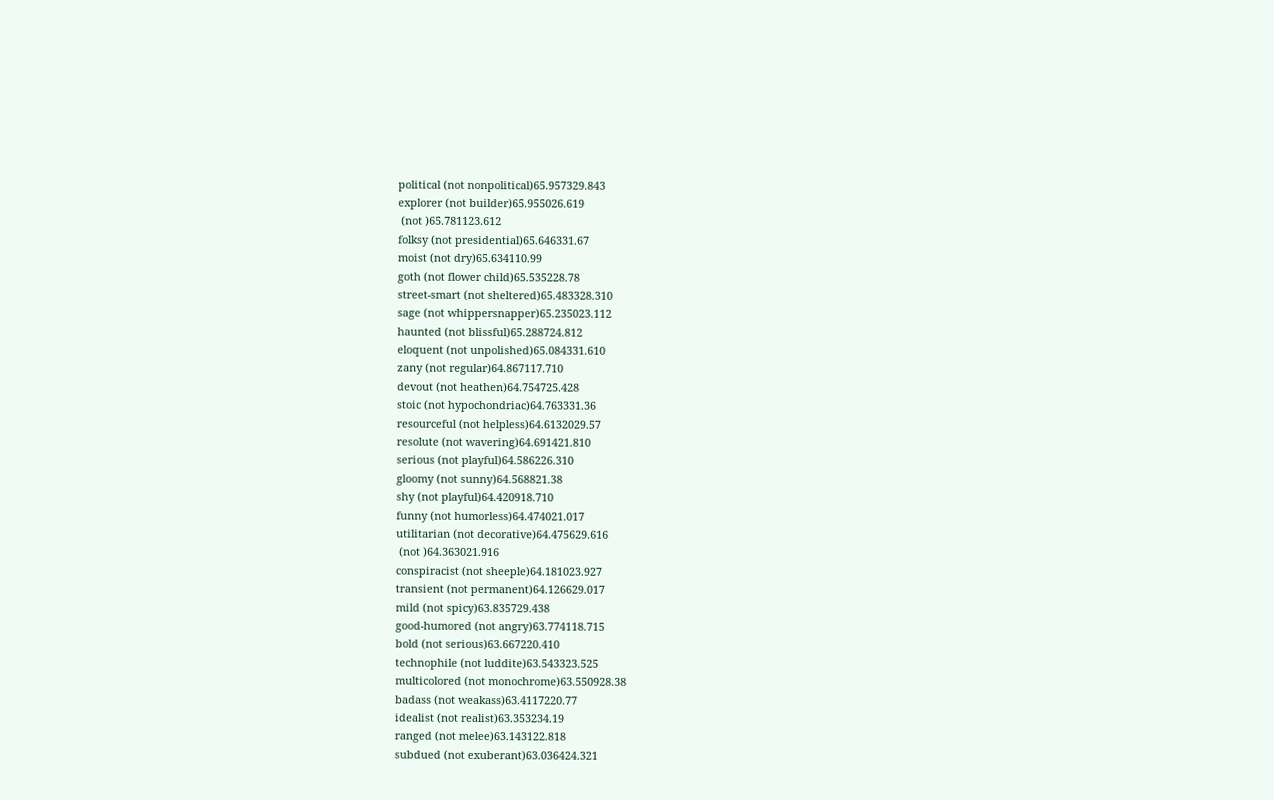political (not nonpolitical)65.957329.843
explorer (not builder)65.955026.619
 (not )65.781123.612
folksy (not presidential)65.646331.67
moist (not dry)65.634110.99
goth (not flower child)65.535228.78
street-smart (not sheltered)65.483328.310
sage (not whippersnapper)65.235023.112
haunted (not blissful)65.288724.812
eloquent (not unpolished)65.084331.610
zany (not regular)64.867117.710
devout (not heathen)64.754725.428
stoic (not hypochondriac)64.763331.36
resourceful (not helpless)64.6132029.57
resolute (not wavering)64.691421.810
serious (not playful)64.586226.310
gloomy (not sunny)64.568821.38
shy (not playful)64.420918.710
funny (not humorless)64.474021.017
utilitarian (not decorative)64.475629.616
 (not )64.363021.916
conspiracist (not sheeple)64.181023.927
transient (not permanent)64.126629.017
mild (not spicy)63.835729.438
good-humored (not angry)63.774118.715
bold (not serious)63.667220.410
technophile (not luddite)63.543323.525
multicolored (not monochrome)63.550928.38
badass (not weakass)63.4117220.77
idealist (not realist)63.353234.19
ranged (not melee)63.143122.818
subdued (not exuberant)63.036424.321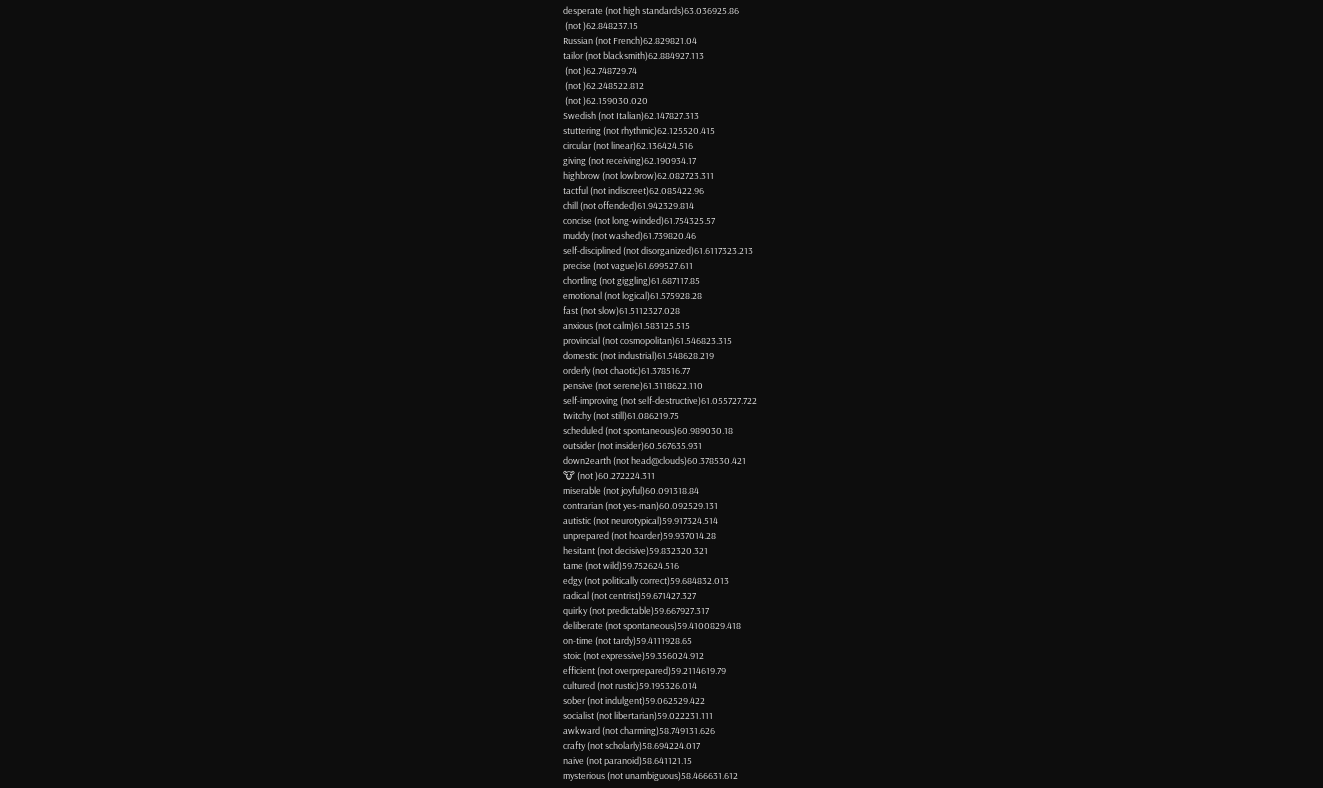desperate (not high standards)63.036925.86
 (not )62.848237.15
Russian (not French)62.829821.04
tailor (not blacksmith)62.884927.113
 (not )62.748729.74
 (not )62.248522.812
 (not )62.159030.020
Swedish (not Italian)62.147827.313
stuttering (not rhythmic)62.125520.415
circular (not linear)62.136424.516
giving (not receiving)62.190934.17
highbrow (not lowbrow)62.082723.311
tactful (not indiscreet)62.085422.96
chill (not offended)61.942329.814
concise (not long-winded)61.754325.57
muddy (not washed)61.739820.46
self-disciplined (not disorganized)61.6117323.213
precise (not vague)61.699527.611
chortling (not giggling)61.687117.85
emotional (not logical)61.575928.28
fast (not slow)61.5112327.028
anxious (not calm)61.583125.515
provincial (not cosmopolitan)61.546823.315
domestic (not industrial)61.548628.219
orderly (not chaotic)61.378516.77
pensive (not serene)61.3118622.110
self-improving (not self-destructive)61.055727.722
twitchy (not still)61.086219.75
scheduled (not spontaneous)60.989030.18
outsider (not insider)60.567635.931
down2earth (not head@clouds)60.378530.421
🐮 (not )60.272224.311
miserable (not joyful)60.091318.84
contrarian (not yes-man)60.092529.131
autistic (not neurotypical)59.917324.514
unprepared (not hoarder)59.937014.28
hesitant (not decisive)59.832320.321
tame (not wild)59.752624.516
edgy (not politically correct)59.684832.013
radical (not centrist)59.671427.327
quirky (not predictable)59.667927.317
deliberate (not spontaneous)59.4100829.418
on-time (not tardy)59.4111928.65
stoic (not expressive)59.356024.912
efficient (not overprepared)59.2114619.79
cultured (not rustic)59.195326.014
sober (not indulgent)59.062529.422
socialist (not libertarian)59.022231.111
awkward (not charming)58.749131.626
crafty (not scholarly)58.694224.017
naive (not paranoid)58.641121.15
mysterious (not unambiguous)58.466631.612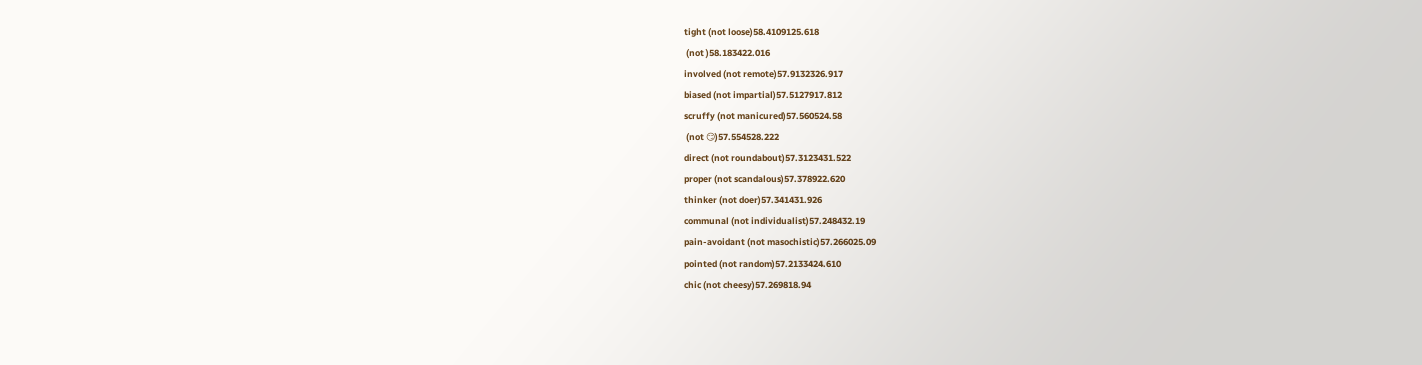tight (not loose)58.4109125.618
 (not )58.183422.016
involved (not remote)57.9132326.917
biased (not impartial)57.5127917.812
scruffy (not manicured)57.560524.58
 (not 😏)57.554528.222
direct (not roundabout)57.3123431.522
proper (not scandalous)57.378922.620
thinker (not doer)57.341431.926
communal (not individualist)57.248432.19
pain-avoidant (not masochistic)57.266025.09
pointed (not random)57.2133424.610
chic (not cheesy)57.269818.94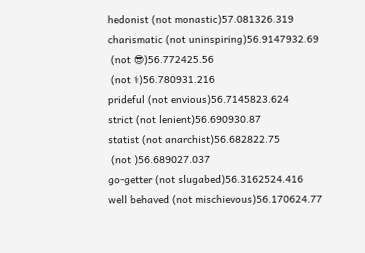hedonist (not monastic)57.081326.319
charismatic (not uninspiring)56.9147932.69
 (not 😎)56.772425.56
 (not ⚕)56.780931.216
prideful (not envious)56.7145823.624
strict (not lenient)56.690930.87
statist (not anarchist)56.682822.75
 (not )56.689027.037
go-getter (not slugabed)56.3162524.416
well behaved (not mischievous)56.170624.77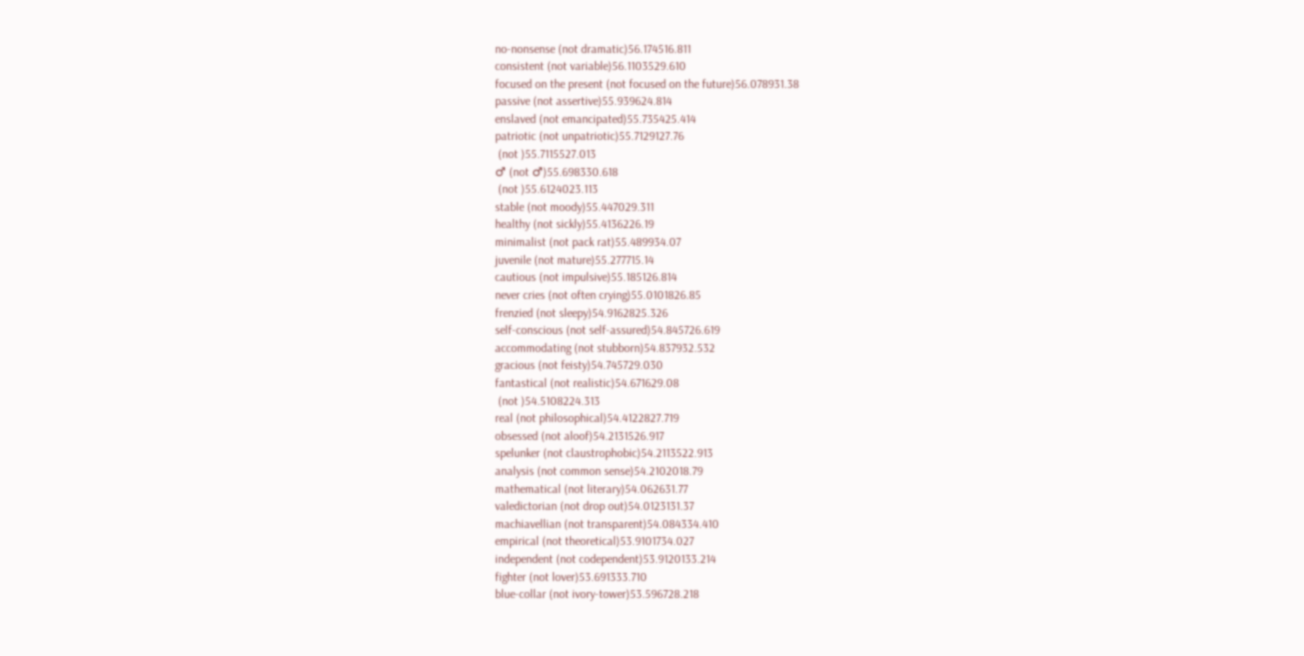no-nonsense (not dramatic)56.174516.811
consistent (not variable)56.1103529.610
focused on the present (not focused on the future)56.078931.38
passive (not assertive)55.939624.814
enslaved (not emancipated)55.735425.414
patriotic (not unpatriotic)55.7129127.76
 (not )55.7115527.013
♂ (not ♂)55.698330.618
 (not )55.6124023.113
stable (not moody)55.447029.311
healthy (not sickly)55.4136226.19
minimalist (not pack rat)55.489934.07
juvenile (not mature)55.277715.14
cautious (not impulsive)55.185126.814
never cries (not often crying)55.0101826.85
frenzied (not sleepy)54.9162825.326
self-conscious (not self-assured)54.845726.619
accommodating (not stubborn)54.837932.532
gracious (not feisty)54.745729.030
fantastical (not realistic)54.671629.08
 (not )54.5108224.313
real (not philosophical)54.4122827.719
obsessed (not aloof)54.2131526.917
spelunker (not claustrophobic)54.2113522.913
analysis (not common sense)54.2102018.79
mathematical (not literary)54.062631.77
valedictorian (not drop out)54.0123131.37
machiavellian (not transparent)54.084334.410
empirical (not theoretical)53.9101734.027
independent (not codependent)53.9120133.214
fighter (not lover)53.691333.710
blue-collar (not ivory-tower)53.596728.218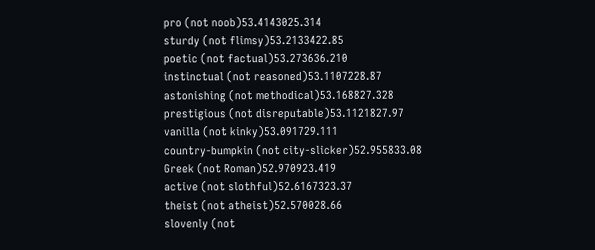pro (not noob)53.4143025.314
sturdy (not flimsy)53.2133422.85
poetic (not factual)53.273636.210
instinctual (not reasoned)53.1107228.87
astonishing (not methodical)53.168827.328
prestigious (not disreputable)53.1121827.97
vanilla (not kinky)53.091729.111
country-bumpkin (not city-slicker)52.955833.08
Greek (not Roman)52.970923.419
active (not slothful)52.6167323.37
theist (not atheist)52.570028.66
slovenly (not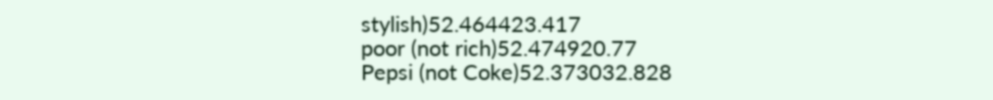stylish)52.464423.417
poor (not rich)52.474920.77
Pepsi (not Coke)52.373032.828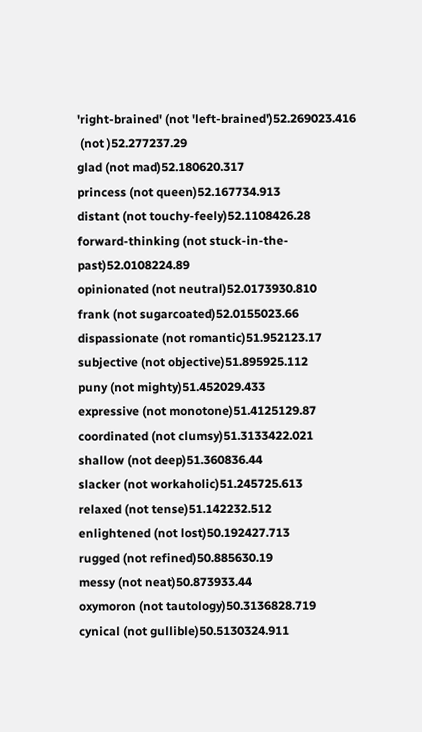'right-brained' (not 'left-brained')52.269023.416
 (not )52.277237.29
glad (not mad)52.180620.317
princess (not queen)52.167734.913
distant (not touchy-feely)52.1108426.28
forward-thinking (not stuck-in-the-past)52.0108224.89
opinionated (not neutral)52.0173930.810
frank (not sugarcoated)52.0155023.66
dispassionate (not romantic)51.952123.17
subjective (not objective)51.895925.112
puny (not mighty)51.452029.433
expressive (not monotone)51.4125129.87
coordinated (not clumsy)51.3133422.021
shallow (not deep)51.360836.44
slacker (not workaholic)51.245725.613
relaxed (not tense)51.142232.512
enlightened (not lost)50.192427.713
rugged (not refined)50.885630.19
messy (not neat)50.873933.44
oxymoron (not tautology)50.3136828.719
cynical (not gullible)50.5130324.911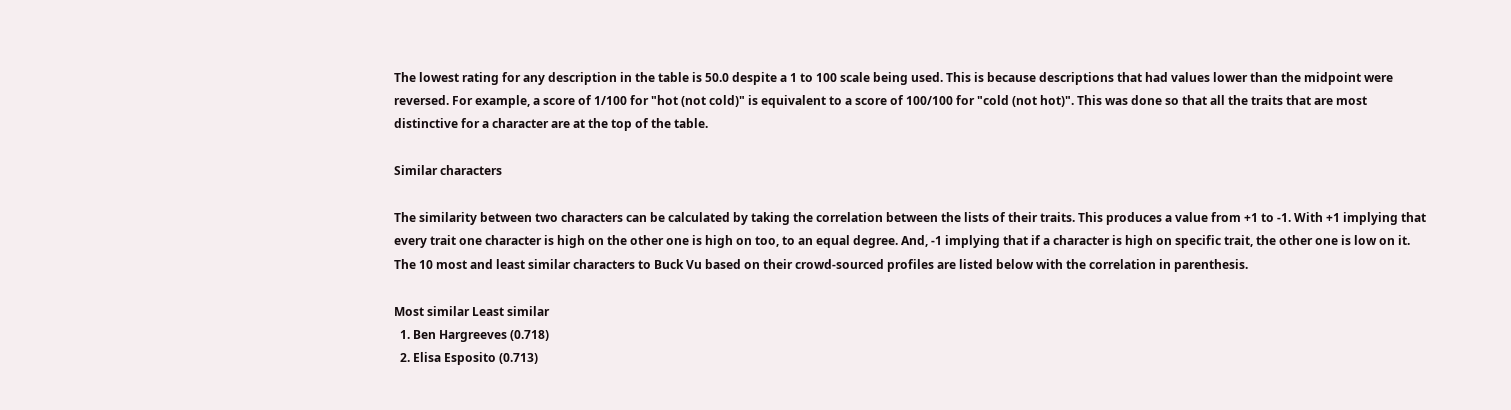The lowest rating for any description in the table is 50.0 despite a 1 to 100 scale being used. This is because descriptions that had values lower than the midpoint were reversed. For example, a score of 1/100 for "hot (not cold)" is equivalent to a score of 100/100 for "cold (not hot)". This was done so that all the traits that are most distinctive for a character are at the top of the table.

Similar characters

The similarity between two characters can be calculated by taking the correlation between the lists of their traits. This produces a value from +1 to -1. With +1 implying that every trait one character is high on the other one is high on too, to an equal degree. And, -1 implying that if a character is high on specific trait, the other one is low on it. The 10 most and least similar characters to Buck Vu based on their crowd-sourced profiles are listed below with the correlation in parenthesis.

Most similar Least similar
  1. Ben Hargreeves (0.718)
  2. Elisa Esposito (0.713)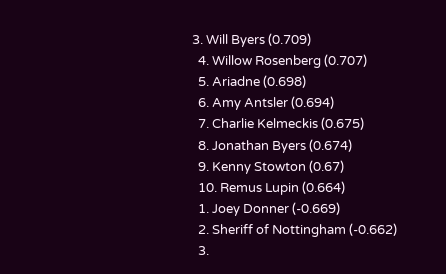3. Will Byers (0.709)
  4. Willow Rosenberg (0.707)
  5. Ariadne (0.698)
  6. Amy Antsler (0.694)
  7. Charlie Kelmeckis (0.675)
  8. Jonathan Byers (0.674)
  9. Kenny Stowton (0.67)
  10. Remus Lupin (0.664)
  1. Joey Donner (-0.669)
  2. Sheriff of Nottingham (-0.662)
  3.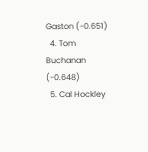Gaston (-0.651)
  4. Tom Buchanan (-0.648)
  5. Cal Hockley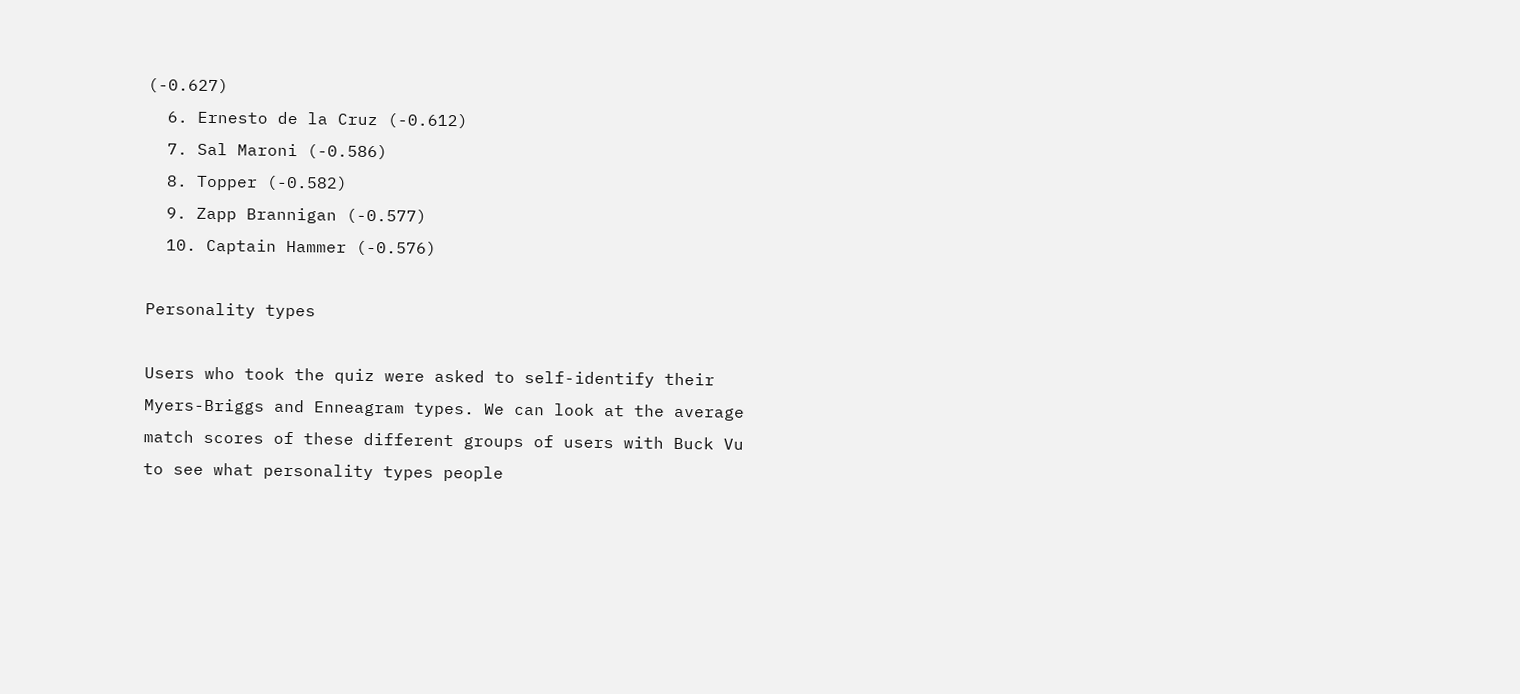(-0.627)
  6. Ernesto de la Cruz (-0.612)
  7. Sal Maroni (-0.586)
  8. Topper (-0.582)
  9. Zapp Brannigan (-0.577)
  10. Captain Hammer (-0.576)

Personality types

Users who took the quiz were asked to self-identify their Myers-Briggs and Enneagram types. We can look at the average match scores of these different groups of users with Buck Vu to see what personality types people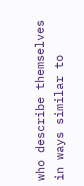who describe themselves in ways similar to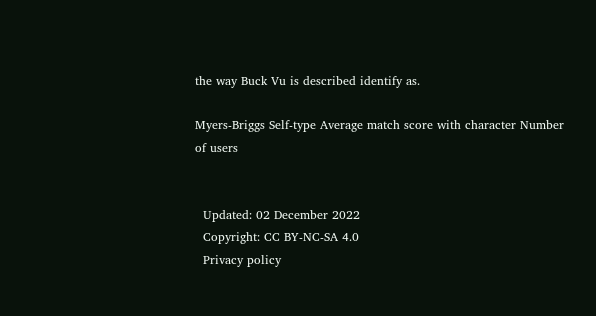the way Buck Vu is described identify as.

Myers-Briggs Self-type Average match score with character Number of users


  Updated: 02 December 2022
  Copyright: CC BY-NC-SA 4.0
  Privacy policy